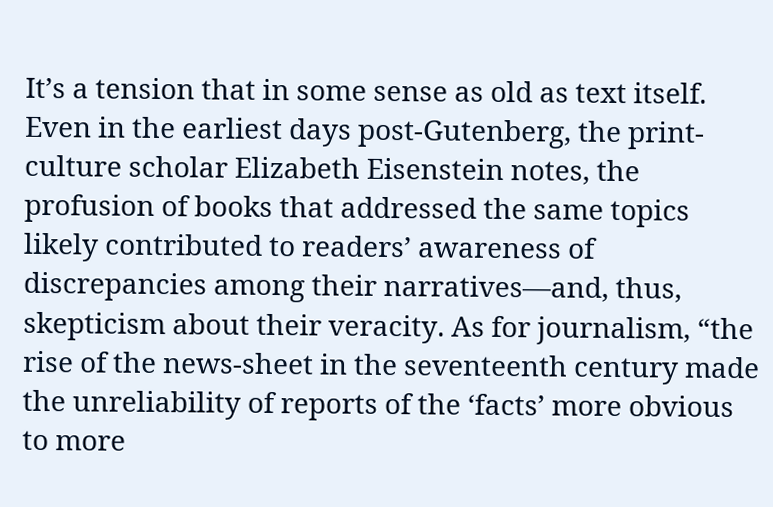It’s a tension that in some sense as old as text itself. Even in the earliest days post-Gutenberg, the print-culture scholar Elizabeth Eisenstein notes, the profusion of books that addressed the same topics likely contributed to readers’ awareness of discrepancies among their narratives—and, thus, skepticism about their veracity. As for journalism, “the rise of the news-sheet in the seventeenth century made the unreliability of reports of the ‘facts’ more obvious to more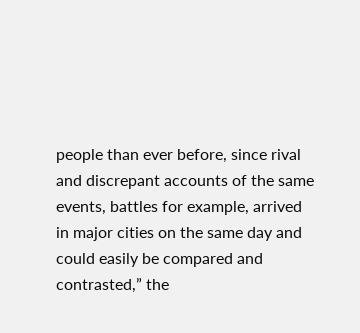people than ever before, since rival and discrepant accounts of the same events, battles for example, arrived in major cities on the same day and could easily be compared and contrasted,” the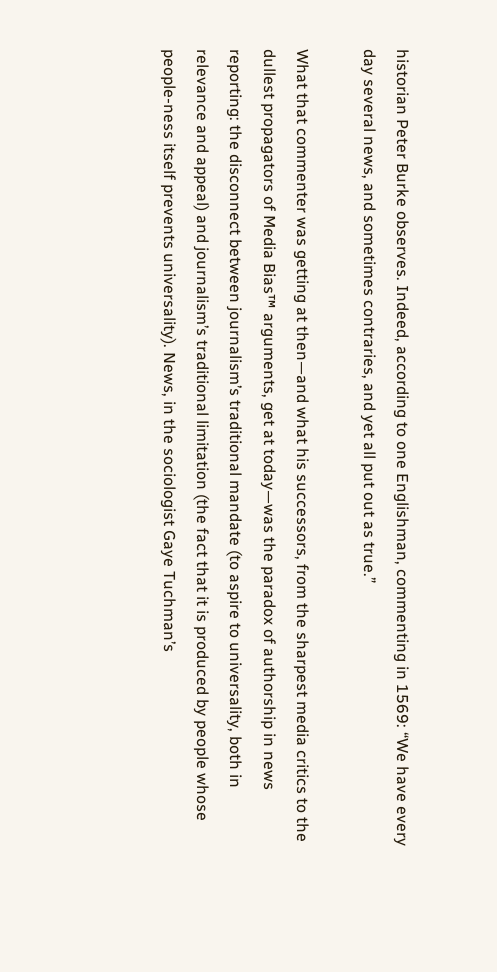historian Peter Burke observes. Indeed, according to one Englishman, commenting in 1569: “We have every day several news, and sometimes contraries, and yet all put out as true.”

What that commenter was getting at then—and what his successors, from the sharpest media critics to the dullest propagators of Media Bias™ arguments, get at today—was the paradox of authorship in news reporting: the disconnect between journalism’s traditional mandate (to aspire to universality, both in relevance and appeal) and journalism’s traditional limitation (the fact that it is produced by people whose people-ness itself prevents universality). News, in the sociologist Gaye Tuchman’s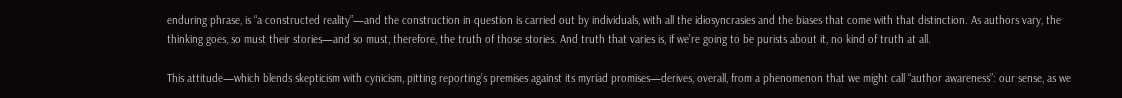enduring phrase, is “a constructed reality”—and the construction in question is carried out by individuals, with all the idiosyncrasies and the biases that come with that distinction. As authors vary, the thinking goes, so must their stories—and so must, therefore, the truth of those stories. And truth that varies is, if we’re going to be purists about it, no kind of truth at all.

This attitude—which blends skepticism with cynicism, pitting reporting’s premises against its myriad promises—derives, overall, from a phenomenon that we might call “author awareness”: our sense, as we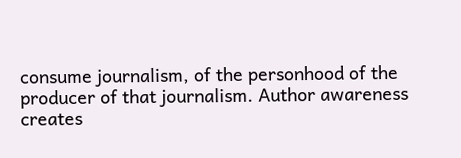consume journalism, of the personhood of the producer of that journalism. Author awareness creates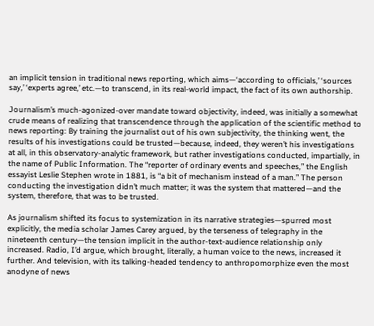an implicit tension in traditional news reporting, which aims—‘according to officials,’ ‘sources say,’ ‘experts agree,’ etc.—to transcend, in its real-world impact, the fact of its own authorship.

Journalism’s much-agonized-over mandate toward objectivity, indeed, was initially a somewhat crude means of realizing that transcendence through the application of the scientific method to news reporting: By training the journalist out of his own subjectivity, the thinking went, the results of his investigations could be trusted—because, indeed, they weren’t his investigations at all, in this observatory-analytic framework, but rather investigations conducted, impartially, in the name of Public Information. The “reporter of ordinary events and speeches,” the English essayist Leslie Stephen wrote in 1881, is “a bit of mechanism instead of a man.” The person conducting the investigation didn’t much matter; it was the system that mattered—and the system, therefore, that was to be trusted.

As journalism shifted its focus to systemization in its narrative strategies—spurred most explicitly, the media scholar James Carey argued, by the terseness of telegraphy in the nineteenth century—the tension implicit in the author-text-audience relationship only increased. Radio, I’d argue, which brought, literally, a human voice to the news, increased it further. And television, with its talking-headed tendency to anthropomorphize even the most anodyne of news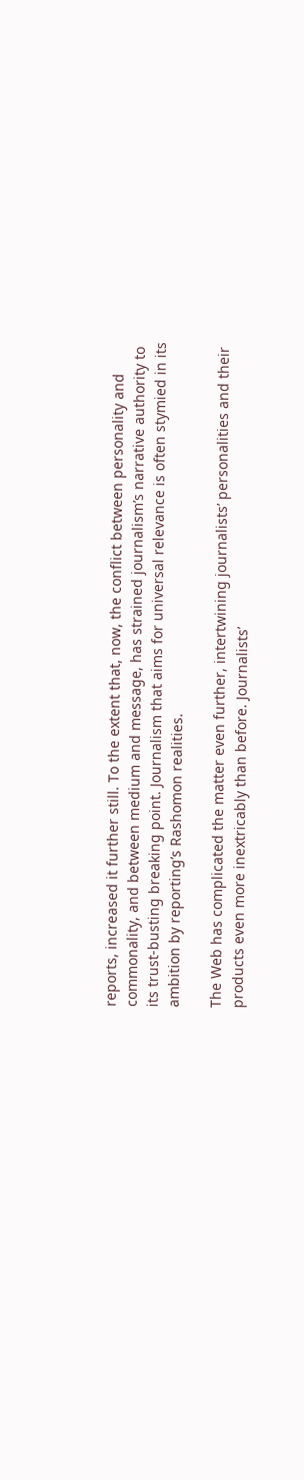reports, increased it further still. To the extent that, now, the conflict between personality and commonality, and between medium and message, has strained journalism’s narrative authority to its trust-busting breaking point. Journalism that aims for universal relevance is often stymied in its ambition by reporting’s Rashomon realities.

The Web has complicated the matter even further, intertwining journalists’ personalities and their products even more inextricably than before. Journalists’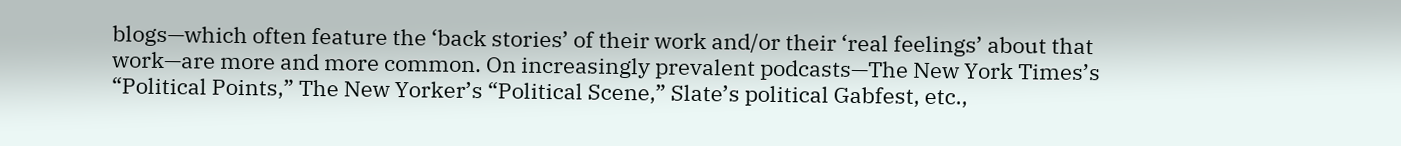blogs—which often feature the ‘back stories’ of their work and/or their ‘real feelings’ about that work—are more and more common. On increasingly prevalent podcasts—The New York Times’s “Political Points,” The New Yorker’s “Political Scene,” Slate’s political Gabfest, etc.,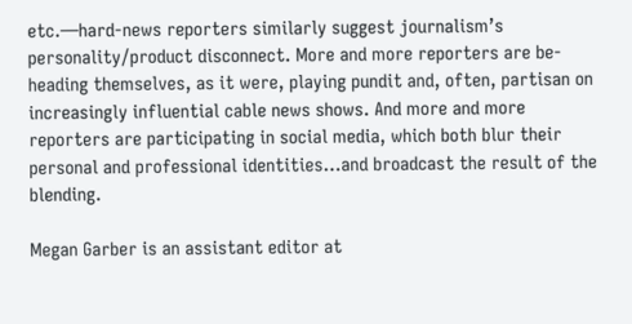etc.—hard-news reporters similarly suggest journalism’s personality/product disconnect. More and more reporters are be-heading themselves, as it were, playing pundit and, often, partisan on increasingly influential cable news shows. And more and more reporters are participating in social media, which both blur their personal and professional identities…and broadcast the result of the blending.

Megan Garber is an assistant editor at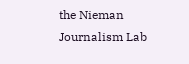the Nieman Journalism Lab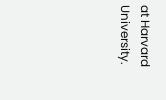at Harvard University.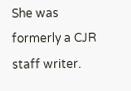She was formerly a CJR staff writer.